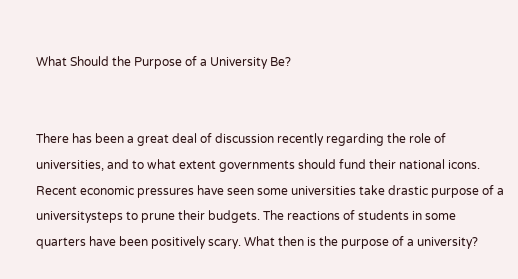What Should the Purpose of a University Be?


There has been a great deal of discussion recently regarding the role of universities, and to what extent governments should fund their national icons. Recent economic pressures have seen some universities take drastic purpose of a universitysteps to prune their budgets. The reactions of students in some quarters have been positively scary. What then is the purpose of a university?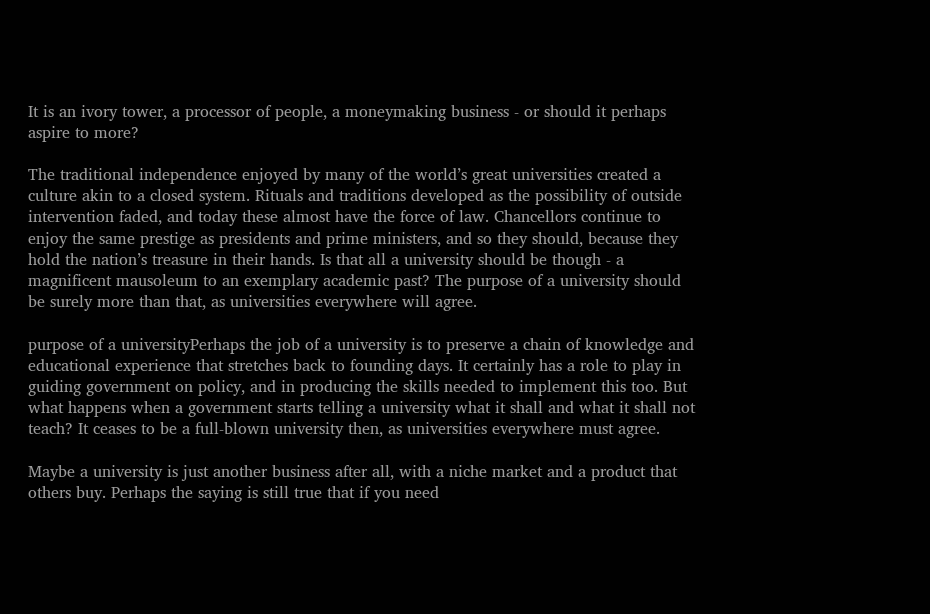It is an ivory tower, a processor of people, a moneymaking business - or should it perhaps aspire to more?

The traditional independence enjoyed by many of the world’s great universities created a culture akin to a closed system. Rituals and traditions developed as the possibility of outside intervention faded, and today these almost have the force of law. Chancellors continue to enjoy the same prestige as presidents and prime ministers, and so they should, because they hold the nation’s treasure in their hands. Is that all a university should be though - a magnificent mausoleum to an exemplary academic past? The purpose of a university should be surely more than that, as universities everywhere will agree.

purpose of a universityPerhaps the job of a university is to preserve a chain of knowledge and educational experience that stretches back to founding days. It certainly has a role to play in guiding government on policy, and in producing the skills needed to implement this too. But what happens when a government starts telling a university what it shall and what it shall not teach? It ceases to be a full-blown university then, as universities everywhere must agree.

Maybe a university is just another business after all, with a niche market and a product that others buy. Perhaps the saying is still true that if you need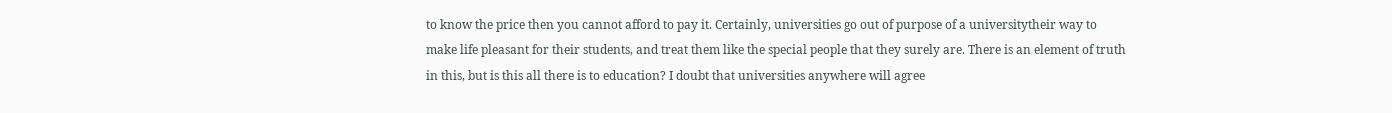to know the price then you cannot afford to pay it. Certainly, universities go out of purpose of a universitytheir way to make life pleasant for their students, and treat them like the special people that they surely are. There is an element of truth in this, but is this all there is to education? I doubt that universities anywhere will agree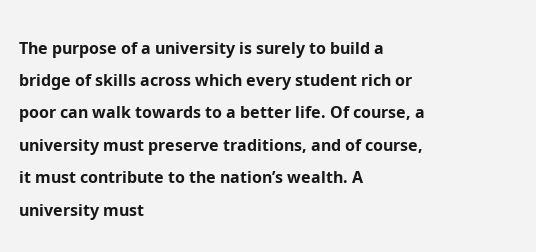The purpose of a university is surely to build a bridge of skills across which every student rich or poor can walk towards to a better life. Of course, a university must preserve traditions, and of course, it must contribute to the nation’s wealth. A university must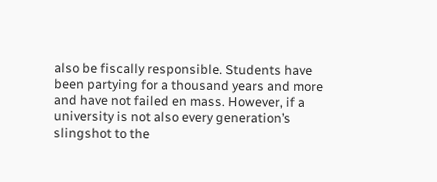also be fiscally responsible. Students have been partying for a thousand years and more and have not failed en mass. However, if a university is not also every generation’s slingshot to the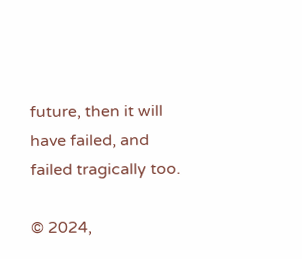future, then it will have failed, and failed tragically too.

© 2024,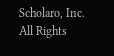Scholaro, Inc. All Rights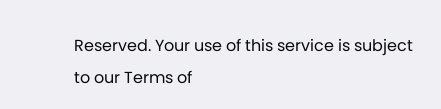Reserved. Your use of this service is subject to our Terms of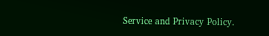Service and Privacy Policy.